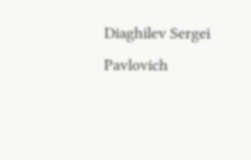Diaghilev Sergei Pavlovich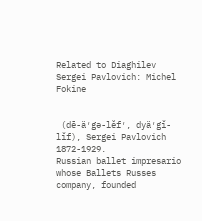Related to Diaghilev Sergei Pavlovich: Michel Fokine


 (dē-ä′gə-lĕf′, dyä′gĭ-lĭf), Sergei Pavlovich 1872-1929.
Russian ballet impresario whose Ballets Russes company, founded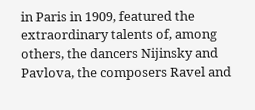in Paris in 1909, featured the extraordinary talents of, among others, the dancers Nijinsky and Pavlova, the composers Ravel and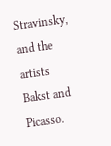Stravinsky, and the artists Bakst and Picasso.